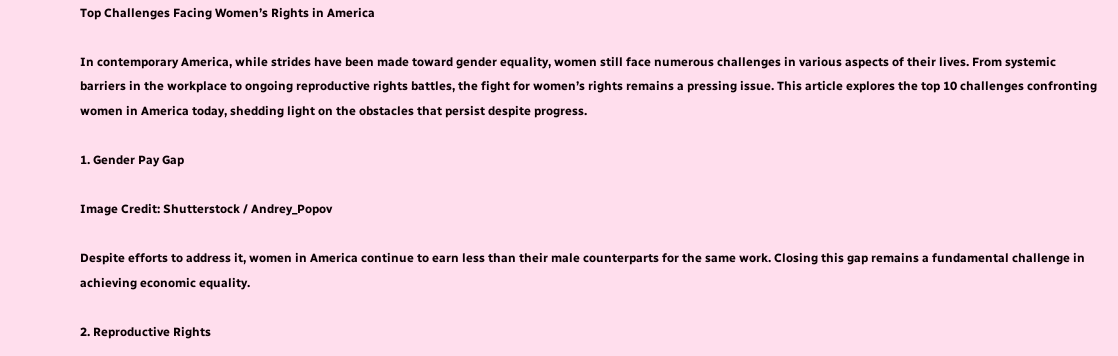Top Challenges Facing Women’s Rights in America

In contemporary America, while strides have been made toward gender equality, women still face numerous challenges in various aspects of their lives. From systemic barriers in the workplace to ongoing reproductive rights battles, the fight for women’s rights remains a pressing issue. This article explores the top 10 challenges confronting women in America today, shedding light on the obstacles that persist despite progress.

1. Gender Pay Gap

Image Credit: Shutterstock / Andrey_Popov

Despite efforts to address it, women in America continue to earn less than their male counterparts for the same work. Closing this gap remains a fundamental challenge in achieving economic equality.

2. Reproductive Rights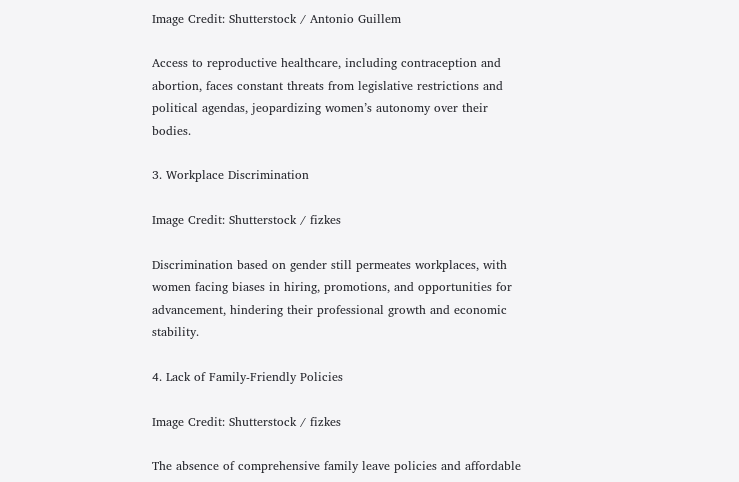Image Credit: Shutterstock / Antonio Guillem

Access to reproductive healthcare, including contraception and abortion, faces constant threats from legislative restrictions and political agendas, jeopardizing women’s autonomy over their bodies.

3. Workplace Discrimination

Image Credit: Shutterstock / fizkes

Discrimination based on gender still permeates workplaces, with women facing biases in hiring, promotions, and opportunities for advancement, hindering their professional growth and economic stability.

4. Lack of Family-Friendly Policies

Image Credit: Shutterstock / fizkes

The absence of comprehensive family leave policies and affordable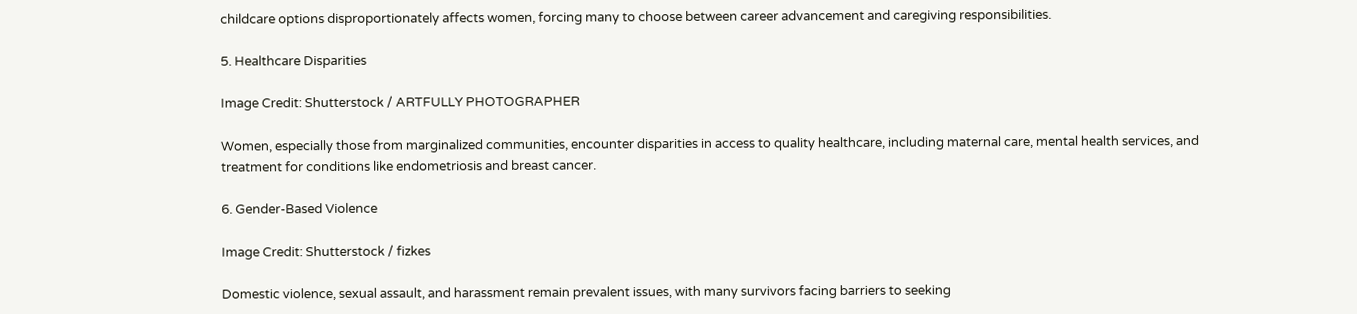childcare options disproportionately affects women, forcing many to choose between career advancement and caregiving responsibilities.

5. Healthcare Disparities

Image Credit: Shutterstock / ARTFULLY PHOTOGRAPHER

Women, especially those from marginalized communities, encounter disparities in access to quality healthcare, including maternal care, mental health services, and treatment for conditions like endometriosis and breast cancer.

6. Gender-Based Violence

Image Credit: Shutterstock / fizkes

Domestic violence, sexual assault, and harassment remain prevalent issues, with many survivors facing barriers to seeking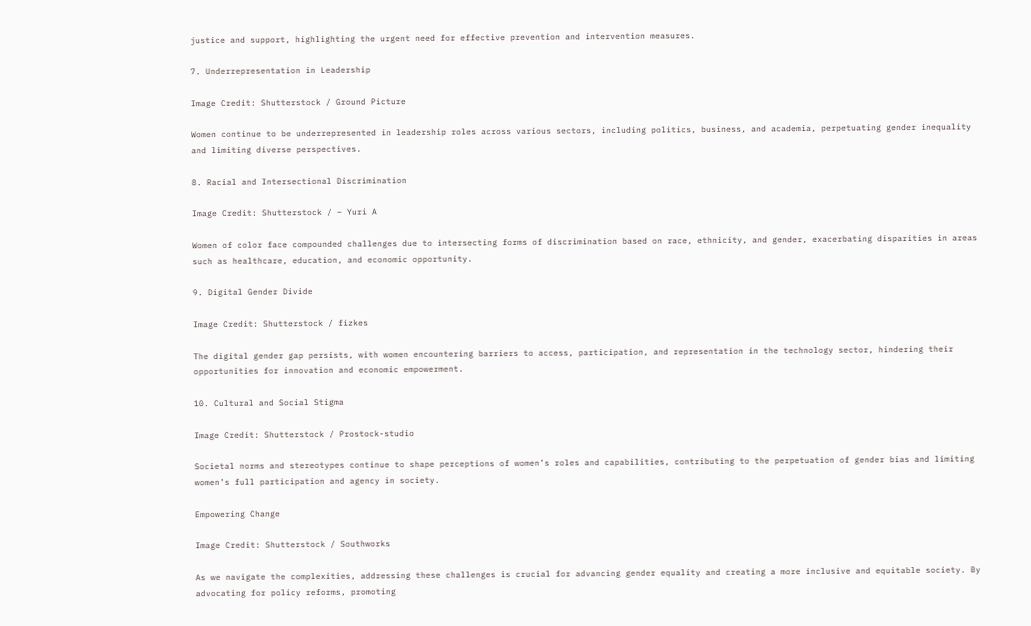justice and support, highlighting the urgent need for effective prevention and intervention measures.

7. Underrepresentation in Leadership

Image Credit: Shutterstock / Ground Picture

Women continue to be underrepresented in leadership roles across various sectors, including politics, business, and academia, perpetuating gender inequality and limiting diverse perspectives.

8. Racial and Intersectional Discrimination

Image Credit: Shutterstock / – Yuri A

Women of color face compounded challenges due to intersecting forms of discrimination based on race, ethnicity, and gender, exacerbating disparities in areas such as healthcare, education, and economic opportunity.

9. Digital Gender Divide

Image Credit: Shutterstock / fizkes

The digital gender gap persists, with women encountering barriers to access, participation, and representation in the technology sector, hindering their opportunities for innovation and economic empowerment.

10. Cultural and Social Stigma

Image Credit: Shutterstock / Prostock-studio

Societal norms and stereotypes continue to shape perceptions of women’s roles and capabilities, contributing to the perpetuation of gender bias and limiting women’s full participation and agency in society.

Empowering Change

Image Credit: Shutterstock / Southworks

As we navigate the complexities, addressing these challenges is crucial for advancing gender equality and creating a more inclusive and equitable society. By advocating for policy reforms, promoting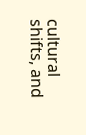cultural shifts, and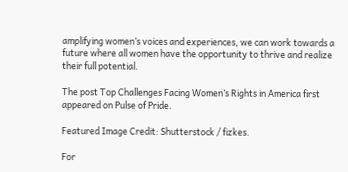amplifying women’s voices and experiences, we can work towards a future where all women have the opportunity to thrive and realize their full potential.

The post Top Challenges Facing Women’s Rights in America first appeared on Pulse of Pride.

Featured Image Credit: Shutterstock / fizkes.

For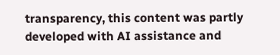transparency, this content was partly developed with AI assistance and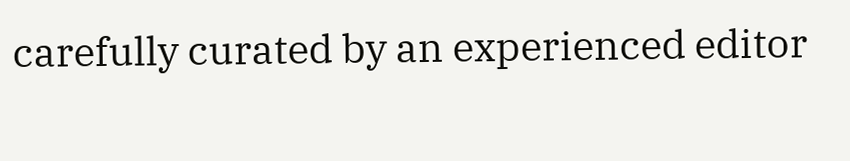carefully curated by an experienced editor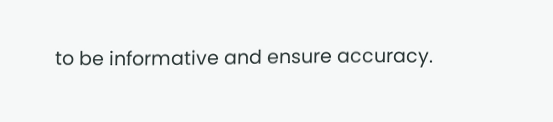to be informative and ensure accuracy.